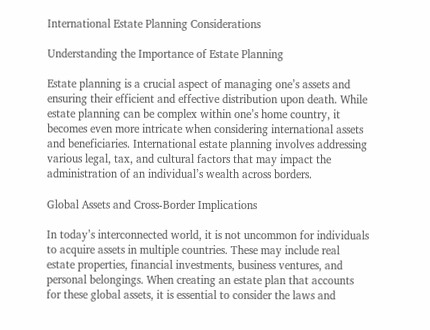International Estate Planning Considerations

Understanding the Importance of Estate Planning

Estate planning is a crucial aspect of managing one’s assets and ensuring their efficient and effective distribution upon death. While estate planning can be complex within one’s home country, it becomes even more intricate when considering international assets and beneficiaries. International estate planning involves addressing various legal, tax, and cultural factors that may impact the administration of an individual’s wealth across borders.

Global Assets and Cross-Border Implications

In today’s interconnected world, it is not uncommon for individuals to acquire assets in multiple countries. These may include real estate properties, financial investments, business ventures, and personal belongings. When creating an estate plan that accounts for these global assets, it is essential to consider the laws and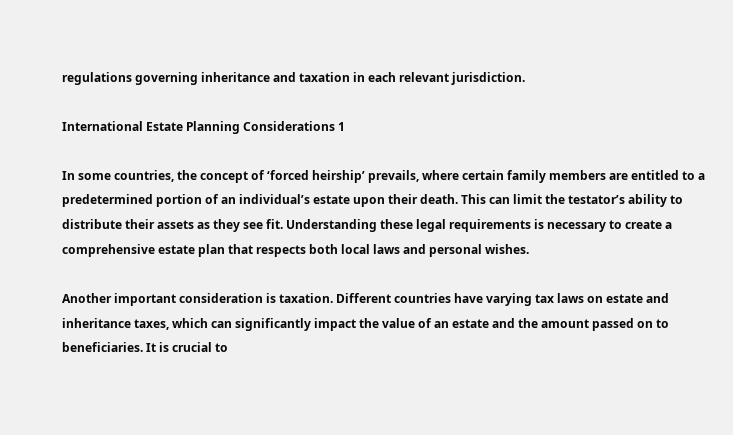regulations governing inheritance and taxation in each relevant jurisdiction.

International Estate Planning Considerations 1

In some countries, the concept of ‘forced heirship’ prevails, where certain family members are entitled to a predetermined portion of an individual’s estate upon their death. This can limit the testator’s ability to distribute their assets as they see fit. Understanding these legal requirements is necessary to create a comprehensive estate plan that respects both local laws and personal wishes.

Another important consideration is taxation. Different countries have varying tax laws on estate and inheritance taxes, which can significantly impact the value of an estate and the amount passed on to beneficiaries. It is crucial to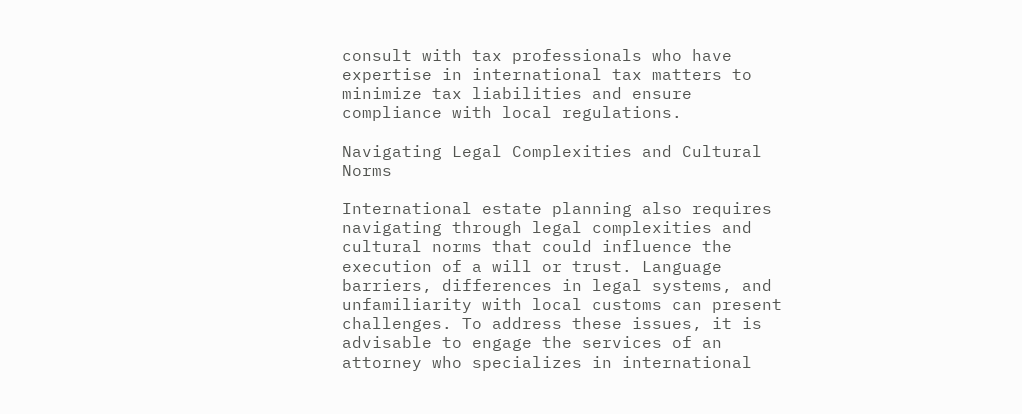consult with tax professionals who have expertise in international tax matters to minimize tax liabilities and ensure compliance with local regulations.

Navigating Legal Complexities and Cultural Norms

International estate planning also requires navigating through legal complexities and cultural norms that could influence the execution of a will or trust. Language barriers, differences in legal systems, and unfamiliarity with local customs can present challenges. To address these issues, it is advisable to engage the services of an attorney who specializes in international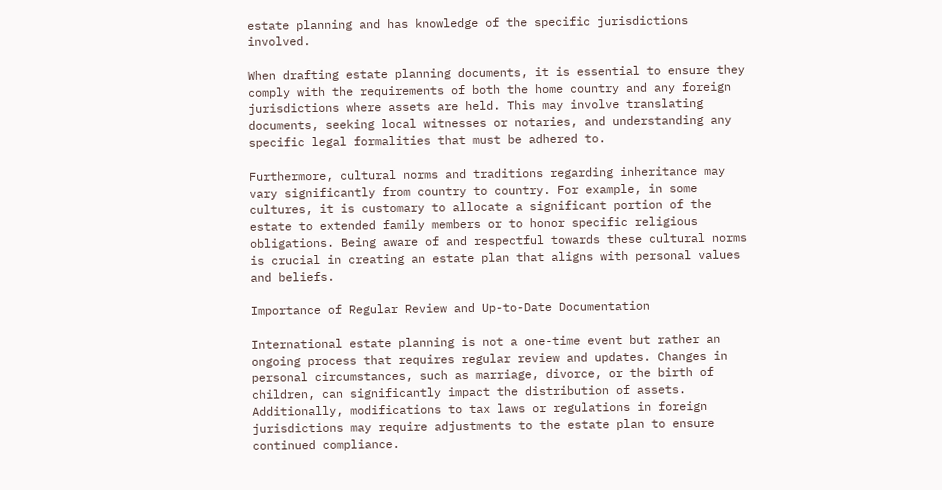estate planning and has knowledge of the specific jurisdictions involved.

When drafting estate planning documents, it is essential to ensure they comply with the requirements of both the home country and any foreign jurisdictions where assets are held. This may involve translating documents, seeking local witnesses or notaries, and understanding any specific legal formalities that must be adhered to.

Furthermore, cultural norms and traditions regarding inheritance may vary significantly from country to country. For example, in some cultures, it is customary to allocate a significant portion of the estate to extended family members or to honor specific religious obligations. Being aware of and respectful towards these cultural norms is crucial in creating an estate plan that aligns with personal values and beliefs.

Importance of Regular Review and Up-to-Date Documentation

International estate planning is not a one-time event but rather an ongoing process that requires regular review and updates. Changes in personal circumstances, such as marriage, divorce, or the birth of children, can significantly impact the distribution of assets. Additionally, modifications to tax laws or regulations in foreign jurisdictions may require adjustments to the estate plan to ensure continued compliance.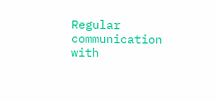Regular communication with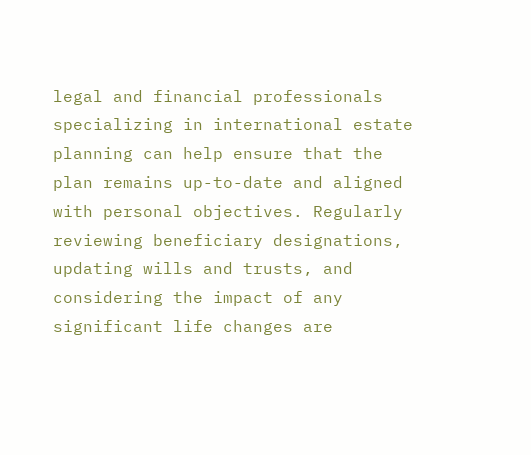legal and financial professionals specializing in international estate planning can help ensure that the plan remains up-to-date and aligned with personal objectives. Regularly reviewing beneficiary designations, updating wills and trusts, and considering the impact of any significant life changes are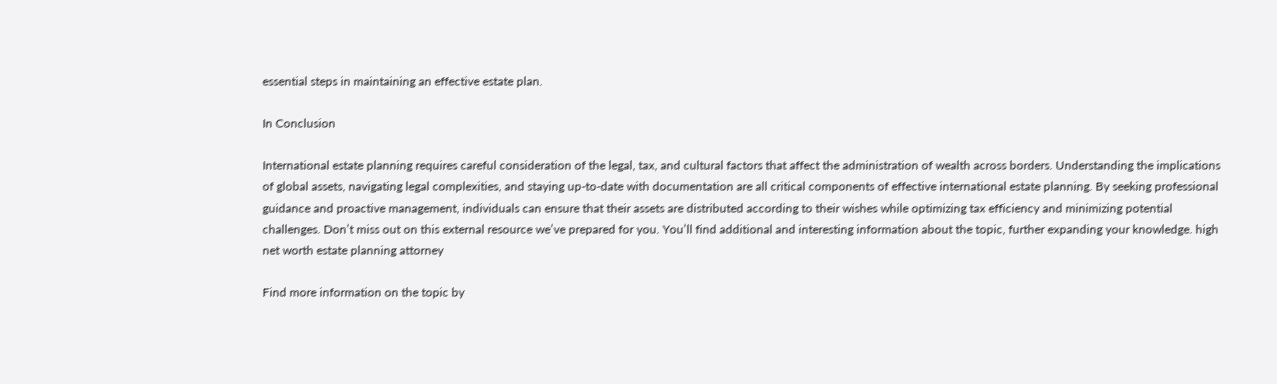essential steps in maintaining an effective estate plan.

In Conclusion

International estate planning requires careful consideration of the legal, tax, and cultural factors that affect the administration of wealth across borders. Understanding the implications of global assets, navigating legal complexities, and staying up-to-date with documentation are all critical components of effective international estate planning. By seeking professional guidance and proactive management, individuals can ensure that their assets are distributed according to their wishes while optimizing tax efficiency and minimizing potential challenges. Don’t miss out on this external resource we’ve prepared for you. You’ll find additional and interesting information about the topic, further expanding your knowledge. high net worth estate planning attorney

Find more information on the topic by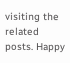visiting the related posts. Happy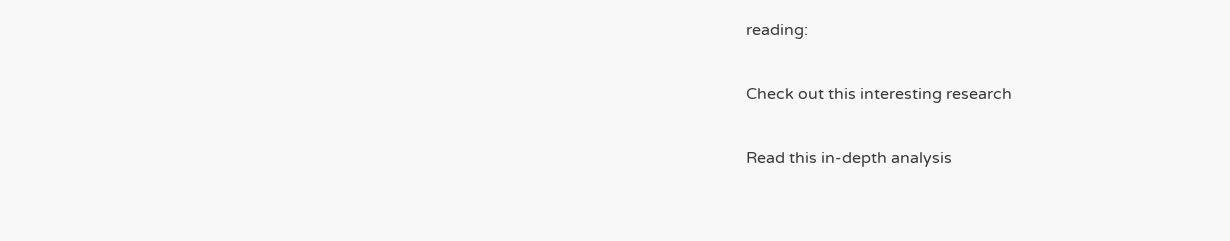reading:

Check out this interesting research

Read this in-depth analysis